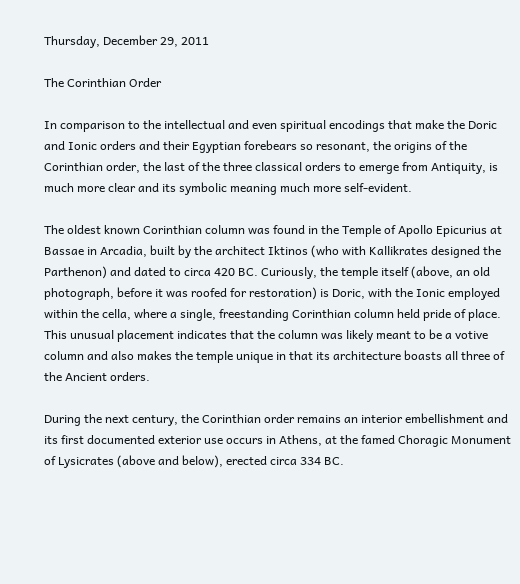Thursday, December 29, 2011

The Corinthian Order

In comparison to the intellectual and even spiritual encodings that make the Doric and Ionic orders and their Egyptian forebears so resonant, the origins of the Corinthian order, the last of the three classical orders to emerge from Antiquity, is much more clear and its symbolic meaning much more self-evident.

The oldest known Corinthian column was found in the Temple of Apollo Epicurius at Bassae in Arcadia, built by the architect Iktinos (who with Kallikrates designed the Parthenon) and dated to circa 420 BC. Curiously, the temple itself (above, an old photograph, before it was roofed for restoration) is Doric, with the Ionic employed within the cella, where a single, freestanding Corinthian column held pride of place. This unusual placement indicates that the column was likely meant to be a votive column and also makes the temple unique in that its architecture boasts all three of the Ancient orders.

During the next century, the Corinthian order remains an interior embellishment and its first documented exterior use occurs in Athens, at the famed Choragic Monument of Lysicrates (above and below), erected circa 334 BC.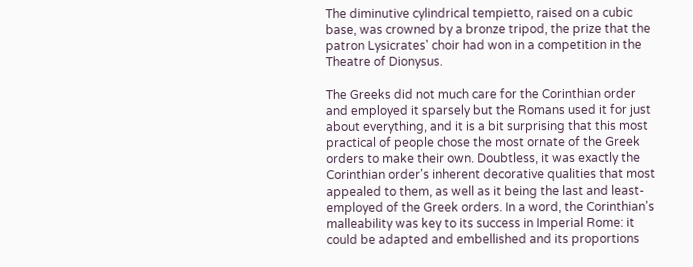The diminutive cylindrical tempietto, raised on a cubic base, was crowned by a bronze tripod, the prize that the patron Lysicrates' choir had won in a competition in the Theatre of Dionysus.

The Greeks did not much care for the Corinthian order and employed it sparsely but the Romans used it for just about everything, and it is a bit surprising that this most practical of people chose the most ornate of the Greek orders to make their own. Doubtless, it was exactly the Corinthian order's inherent decorative qualities that most appealed to them, as well as it being the last and least-employed of the Greek orders. In a word, the Corinthian's malleability was key to its success in Imperial Rome: it could be adapted and embellished and its proportions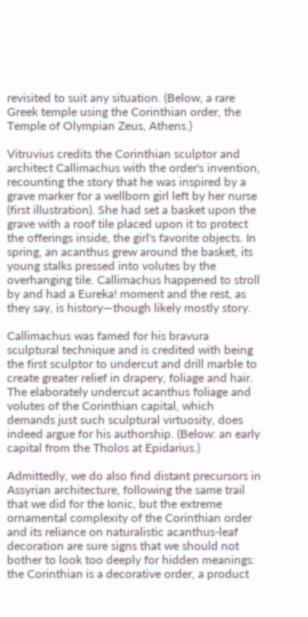revisited to suit any situation. (Below, a rare Greek temple using the Corinthian order, the Temple of Olympian Zeus, Athens.)

Vitruvius credits the Corinthian sculptor and architect Callimachus with the order's invention, recounting the story that he was inspired by a grave marker for a wellborn girl left by her nurse (first illustration). She had set a basket upon the grave with a roof tile placed upon it to protect the offerings inside, the girl's favorite objects. In spring, an acanthus grew around the basket, its young stalks pressed into volutes by the overhanging tile. Callimachus happened to stroll by and had a Eureka! moment and the rest, as they say, is history—though likely mostly story.

Callimachus was famed for his bravura sculptural technique and is credited with being the first sculptor to undercut and drill marble to create greater relief in drapery, foliage and hair. The elaborately undercut acanthus foliage and volutes of the Corinthian capital, which demands just such sculptural virtuosity, does indeed argue for his authorship. (Below: an early capital from the Tholos at Epidarius.)

Admittedly, we do also find distant precursors in Assyrian architecture, following the same trail that we did for the Ionic, but the extreme ornamental complexity of the Corinthian order and its reliance on naturalistic acanthus-leaf decoration are sure signs that we should not bother to look too deeply for hidden meanings: the Corinthian is a decorative order, a product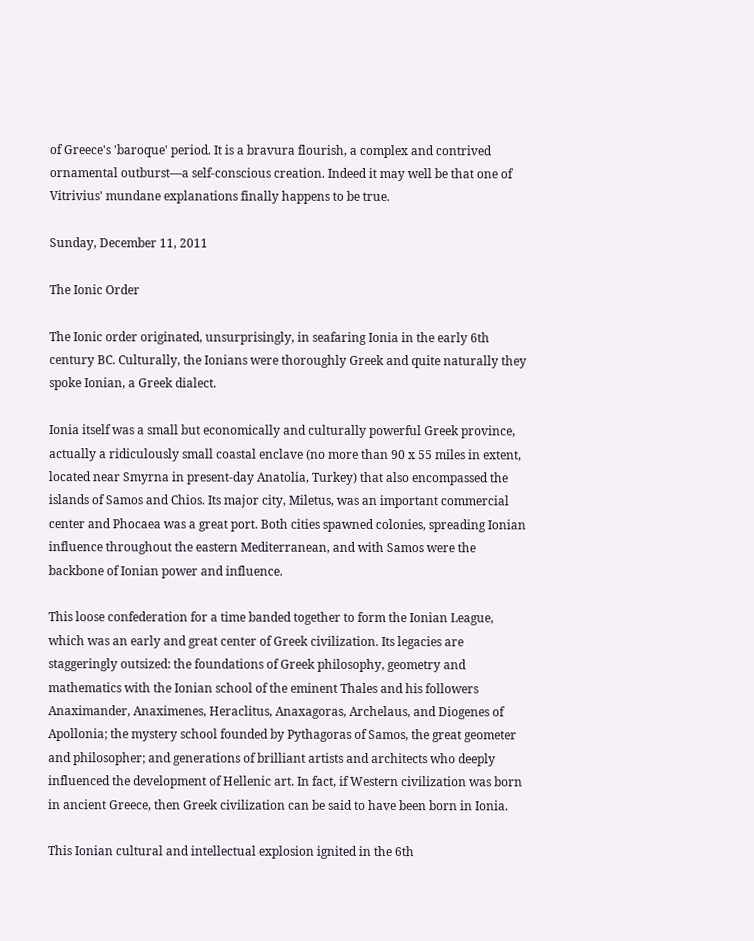of Greece's 'baroque' period. It is a bravura flourish, a complex and contrived ornamental outburst—a self-conscious creation. Indeed it may well be that one of Vitrivius' mundane explanations finally happens to be true.

Sunday, December 11, 2011

The Ionic Order

The Ionic order originated, unsurprisingly, in seafaring Ionia in the early 6th century BC. Culturally, the Ionians were thoroughly Greek and quite naturally they spoke Ionian, a Greek dialect.

Ionia itself was a small but economically and culturally powerful Greek province, actually a ridiculously small coastal enclave (no more than 90 x 55 miles in extent, located near Smyrna in present-day Anatolia, Turkey) that also encompassed the islands of Samos and Chios. Its major city, Miletus, was an important commercial center and Phocaea was a great port. Both cities spawned colonies, spreading Ionian influence throughout the eastern Mediterranean, and with Samos were the backbone of Ionian power and influence.

This loose confederation for a time banded together to form the Ionian League, which was an early and great center of Greek civilization. Its legacies are staggeringly outsized: the foundations of Greek philosophy, geometry and mathematics with the Ionian school of the eminent Thales and his followers Anaximander, Anaximenes, Heraclitus, Anaxagoras, Archelaus, and Diogenes of Apollonia; the mystery school founded by Pythagoras of Samos, the great geometer and philosopher; and generations of brilliant artists and architects who deeply influenced the development of Hellenic art. In fact, if Western civilization was born in ancient Greece, then Greek civilization can be said to have been born in Ionia.

This Ionian cultural and intellectual explosion ignited in the 6th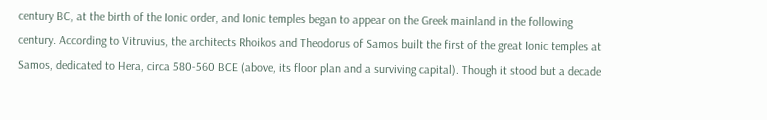century BC, at the birth of the Ionic order, and Ionic temples began to appear on the Greek mainland in the following century. According to Vitruvius, the architects Rhoikos and Theodorus of Samos built the first of the great Ionic temples at Samos, dedicated to Hera, circa 580-560 BCE (above, its floor plan and a surviving capital). Though it stood but a decade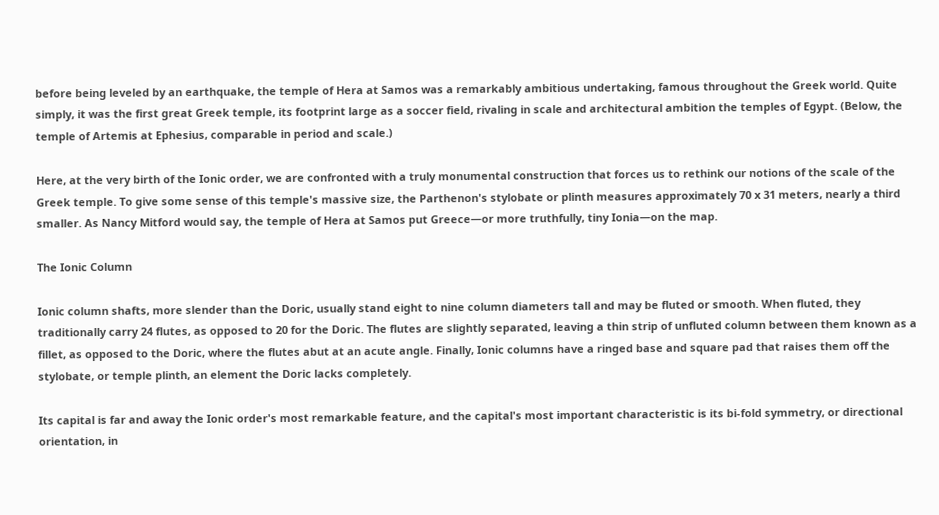before being leveled by an earthquake, the temple of Hera at Samos was a remarkably ambitious undertaking, famous throughout the Greek world. Quite simply, it was the first great Greek temple, its footprint large as a soccer field, rivaling in scale and architectural ambition the temples of Egypt. (Below, the temple of Artemis at Ephesius, comparable in period and scale.)

Here, at the very birth of the Ionic order, we are confronted with a truly monumental construction that forces us to rethink our notions of the scale of the Greek temple. To give some sense of this temple's massive size, the Parthenon's stylobate or plinth measures approximately 70 x 31 meters, nearly a third smaller. As Nancy Mitford would say, the temple of Hera at Samos put Greece—or more truthfully, tiny Ionia—on the map.

The Ionic Column

Ionic column shafts, more slender than the Doric, usually stand eight to nine column diameters tall and may be fluted or smooth. When fluted, they traditionally carry 24 flutes, as opposed to 20 for the Doric. The flutes are slightly separated, leaving a thin strip of unfluted column between them known as a fillet, as opposed to the Doric, where the flutes abut at an acute angle. Finally, Ionic columns have a ringed base and square pad that raises them off the stylobate, or temple plinth, an element the Doric lacks completely.

Its capital is far and away the Ionic order's most remarkable feature, and the capital's most important characteristic is its bi-fold symmetry, or directional orientation, in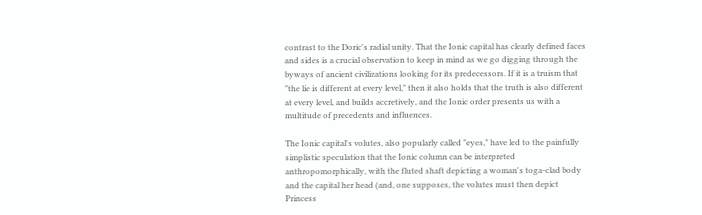contrast to the Doric's radial unity. That the Ionic capital has clearly defined faces and sides is a crucial observation to keep in mind as we go digging through the byways of ancient civilizations looking for its predecessors. If it is a truism that "the lie is different at every level," then it also holds that the truth is also different at every level, and builds accretively, and the Ionic order presents us with a multitude of precedents and influences.

The Ionic capital's volutes, also popularly called "eyes," have led to the painfully simplistic speculation that the Ionic column can be interpreted anthropomorphically, with the fluted shaft depicting a woman's toga-clad body and the capital her head (and, one supposes, the volutes must then depict Princess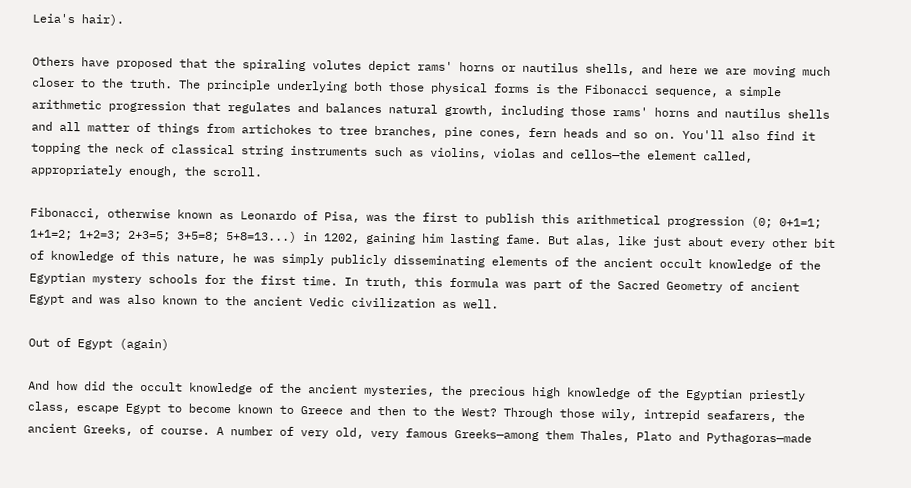Leia's hair).

Others have proposed that the spiraling volutes depict rams' horns or nautilus shells, and here we are moving much closer to the truth. The principle underlying both those physical forms is the Fibonacci sequence, a simple arithmetic progression that regulates and balances natural growth, including those rams' horns and nautilus shells and all matter of things from artichokes to tree branches, pine cones, fern heads and so on. You'll also find it topping the neck of classical string instruments such as violins, violas and cellos—the element called, appropriately enough, the scroll.

Fibonacci, otherwise known as Leonardo of Pisa, was the first to publish this arithmetical progression (0; 0+1=1; 1+1=2; 1+2=3; 2+3=5; 3+5=8; 5+8=13...) in 1202, gaining him lasting fame. But alas, like just about every other bit of knowledge of this nature, he was simply publicly disseminating elements of the ancient occult knowledge of the Egyptian mystery schools for the first time. In truth, this formula was part of the Sacred Geometry of ancient Egypt and was also known to the ancient Vedic civilization as well.

Out of Egypt (again)

And how did the occult knowledge of the ancient mysteries, the precious high knowledge of the Egyptian priestly class, escape Egypt to become known to Greece and then to the West? Through those wily, intrepid seafarers, the ancient Greeks, of course. A number of very old, very famous Greeks—among them Thales, Plato and Pythagoras—made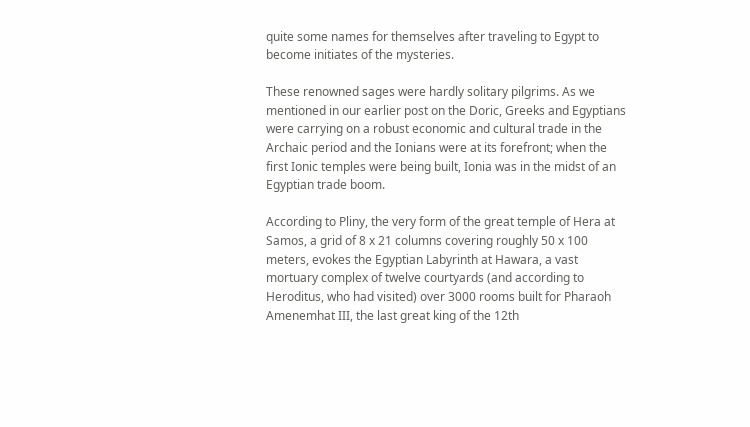quite some names for themselves after traveling to Egypt to become initiates of the mysteries.

These renowned sages were hardly solitary pilgrims. As we mentioned in our earlier post on the Doric, Greeks and Egyptians were carrying on a robust economic and cultural trade in the Archaic period and the Ionians were at its forefront; when the first Ionic temples were being built, Ionia was in the midst of an Egyptian trade boom.

According to Pliny, the very form of the great temple of Hera at Samos, a grid of 8 x 21 columns covering roughly 50 x 100 meters, evokes the Egyptian Labyrinth at Hawara, a vast mortuary complex of twelve courtyards (and according to Heroditus, who had visited) over 3000 rooms built for Pharaoh Amenemhat III, the last great king of the 12th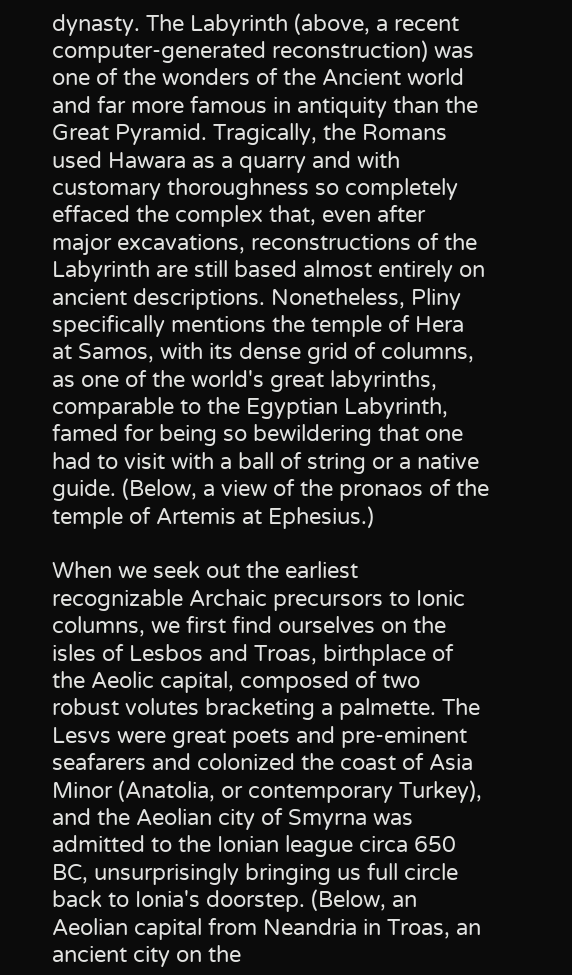dynasty. The Labyrinth (above, a recent computer-generated reconstruction) was one of the wonders of the Ancient world and far more famous in antiquity than the Great Pyramid. Tragically, the Romans used Hawara as a quarry and with customary thoroughness so completely effaced the complex that, even after major excavations, reconstructions of the Labyrinth are still based almost entirely on ancient descriptions. Nonetheless, Pliny specifically mentions the temple of Hera at Samos, with its dense grid of columns, as one of the world's great labyrinths, comparable to the Egyptian Labyrinth, famed for being so bewildering that one had to visit with a ball of string or a native guide. (Below, a view of the pronaos of the temple of Artemis at Ephesius.)

When we seek out the earliest recognizable Archaic precursors to Ionic columns, we first find ourselves on the isles of Lesbos and Troas, birthplace of the Aeolic capital, composed of two robust volutes bracketing a palmette. The Lesvs were great poets and pre-eminent seafarers and colonized the coast of Asia Minor (Anatolia, or contemporary Turkey), and the Aeolian city of Smyrna was admitted to the Ionian league circa 650 BC, unsurprisingly bringing us full circle back to Ionia's doorstep. (Below, an Aeolian capital from Neandria in Troas, an ancient city on the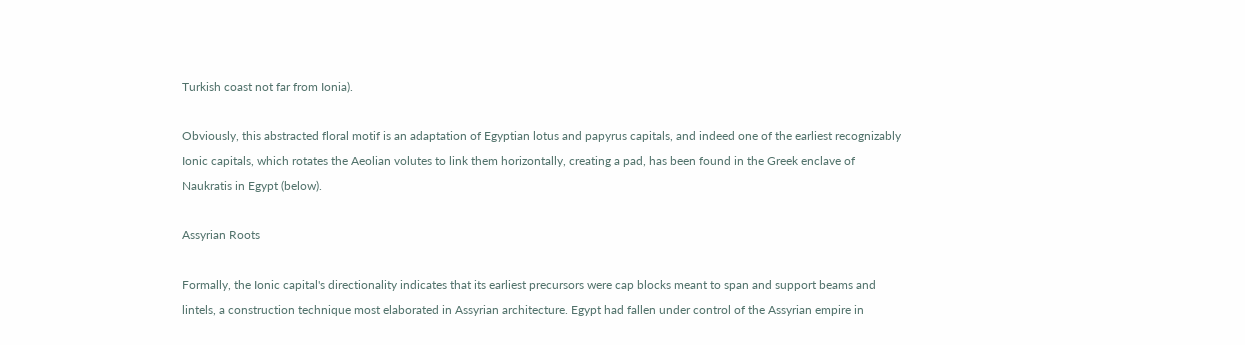Turkish coast not far from Ionia).

Obviously, this abstracted floral motif is an adaptation of Egyptian lotus and papyrus capitals, and indeed one of the earliest recognizably Ionic capitals, which rotates the Aeolian volutes to link them horizontally, creating a pad, has been found in the Greek enclave of Naukratis in Egypt (below).

Assyrian Roots

Formally, the Ionic capital's directionality indicates that its earliest precursors were cap blocks meant to span and support beams and lintels, a construction technique most elaborated in Assyrian architecture. Egypt had fallen under control of the Assyrian empire in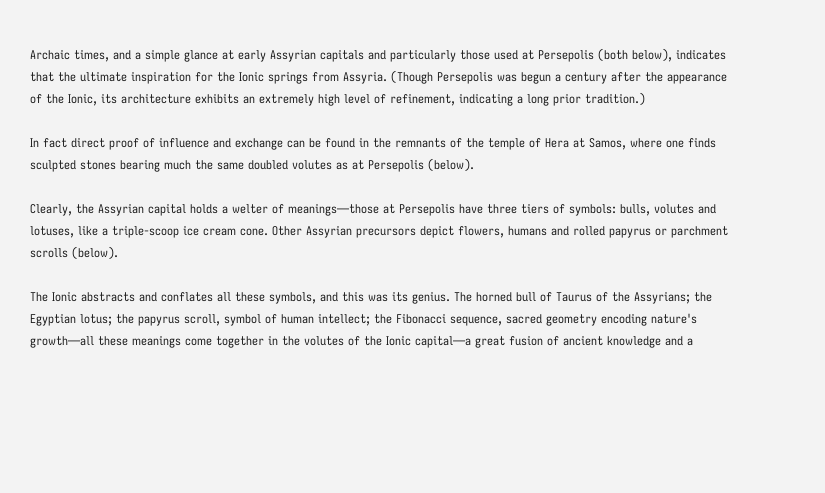Archaic times, and a simple glance at early Assyrian capitals and particularly those used at Persepolis (both below), indicates that the ultimate inspiration for the Ionic springs from Assyria. (Though Persepolis was begun a century after the appearance of the Ionic, its architecture exhibits an extremely high level of refinement, indicating a long prior tradition.)

In fact direct proof of influence and exchange can be found in the remnants of the temple of Hera at Samos, where one finds sculpted stones bearing much the same doubled volutes as at Persepolis (below).

Clearly, the Assyrian capital holds a welter of meanings—those at Persepolis have three tiers of symbols: bulls, volutes and lotuses, like a triple-scoop ice cream cone. Other Assyrian precursors depict flowers, humans and rolled papyrus or parchment scrolls (below).

The Ionic abstracts and conflates all these symbols, and this was its genius. The horned bull of Taurus of the Assyrians; the Egyptian lotus; the papyrus scroll, symbol of human intellect; the Fibonacci sequence, sacred geometry encoding nature's growth—all these meanings come together in the volutes of the Ionic capital—a great fusion of ancient knowledge and a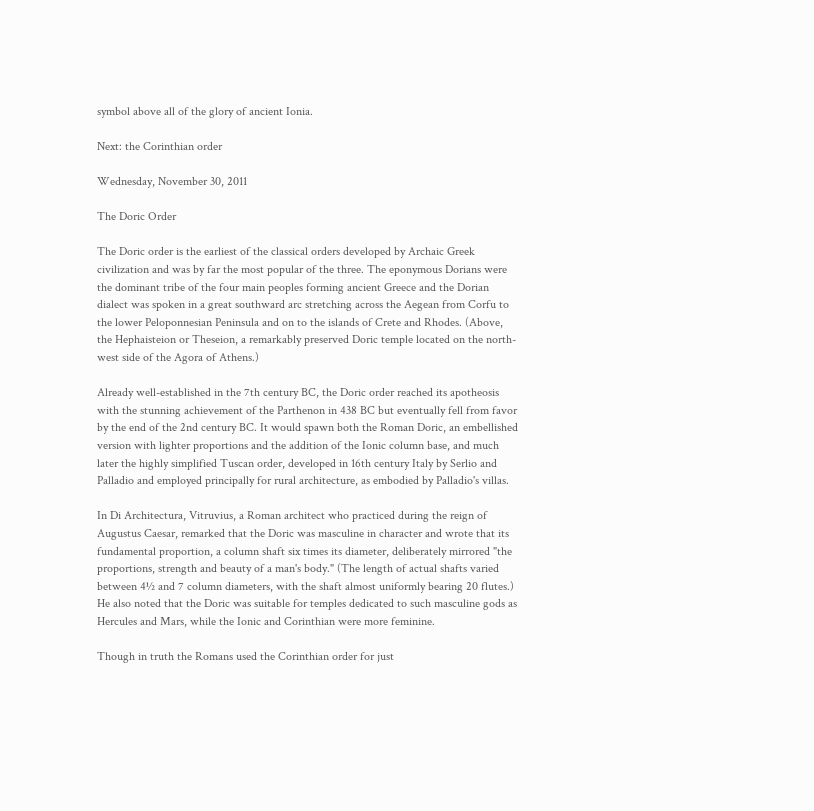symbol above all of the glory of ancient Ionia.

Next: the Corinthian order

Wednesday, November 30, 2011

The Doric Order

The Doric order is the earliest of the classical orders developed by Archaic Greek civilization and was by far the most popular of the three. The eponymous Dorians were the dominant tribe of the four main peoples forming ancient Greece and the Dorian dialect was spoken in a great southward arc stretching across the Aegean from Corfu to the lower Peloponnesian Peninsula and on to the islands of Crete and Rhodes. (Above, the Hephaisteion or Theseion, a remarkably preserved Doric temple located on the north-west side of the Agora of Athens.)

Already well-established in the 7th century BC, the Doric order reached its apotheosis with the stunning achievement of the Parthenon in 438 BC but eventually fell from favor by the end of the 2nd century BC. It would spawn both the Roman Doric, an embellished version with lighter proportions and the addition of the Ionic column base, and much later the highly simplified Tuscan order, developed in 16th century Italy by Serlio and Palladio and employed principally for rural architecture, as embodied by Palladio's villas.

In Di Architectura, Vitruvius, a Roman architect who practiced during the reign of Augustus Caesar, remarked that the Doric was masculine in character and wrote that its fundamental proportion, a column shaft six times its diameter, deliberately mirrored "the proportions, strength and beauty of a man's body." (The length of actual shafts varied between 4½ and 7 column diameters, with the shaft almost uniformly bearing 20 flutes.) He also noted that the Doric was suitable for temples dedicated to such masculine gods as Hercules and Mars, while the Ionic and Corinthian were more feminine.

Though in truth the Romans used the Corinthian order for just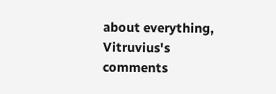about everything, Vitruvius's comments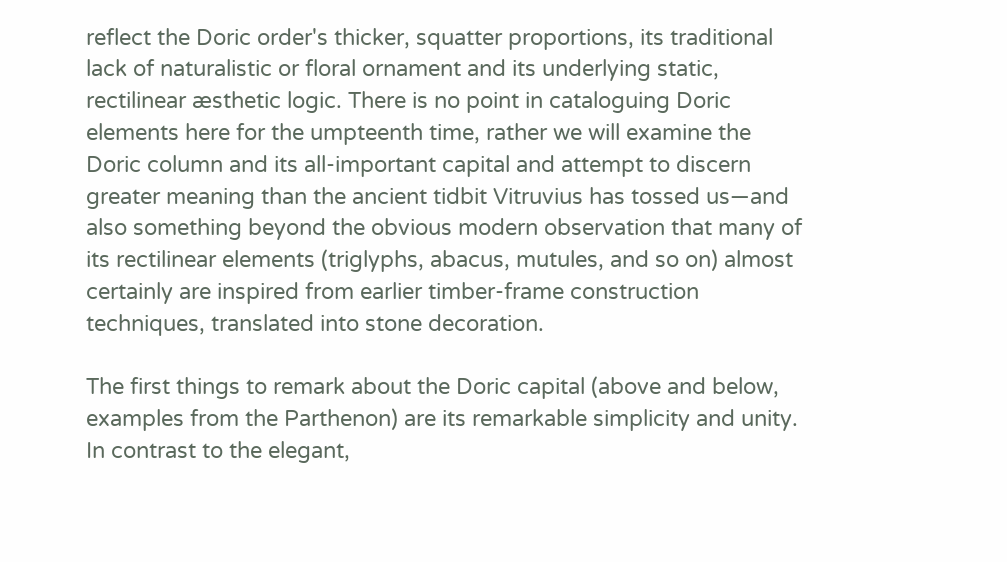reflect the Doric order's thicker, squatter proportions, its traditional lack of naturalistic or floral ornament and its underlying static, rectilinear æsthetic logic. There is no point in cataloguing Doric elements here for the umpteenth time, rather we will examine the Doric column and its all-important capital and attempt to discern greater meaning than the ancient tidbit Vitruvius has tossed us—and also something beyond the obvious modern observation that many of its rectilinear elements (triglyphs, abacus, mutules, and so on) almost certainly are inspired from earlier timber-frame construction techniques, translated into stone decoration.

The first things to remark about the Doric capital (above and below, examples from the Parthenon) are its remarkable simplicity and unity. In contrast to the elegant,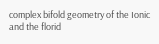complex bifold geometry of the Ionic and the florid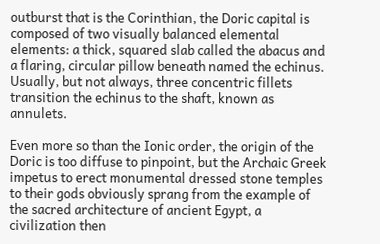outburst that is the Corinthian, the Doric capital is composed of two visually balanced elemental elements: a thick, squared slab called the abacus and a flaring, circular pillow beneath named the echinus. Usually, but not always, three concentric fillets transition the echinus to the shaft, known as annulets.

Even more so than the Ionic order, the origin of the Doric is too diffuse to pinpoint, but the Archaic Greek impetus to erect monumental dressed stone temples to their gods obviously sprang from the example of the sacred architecture of ancient Egypt, a civilization then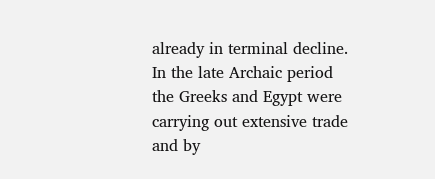already in terminal decline. In the late Archaic period the Greeks and Egypt were carrying out extensive trade and by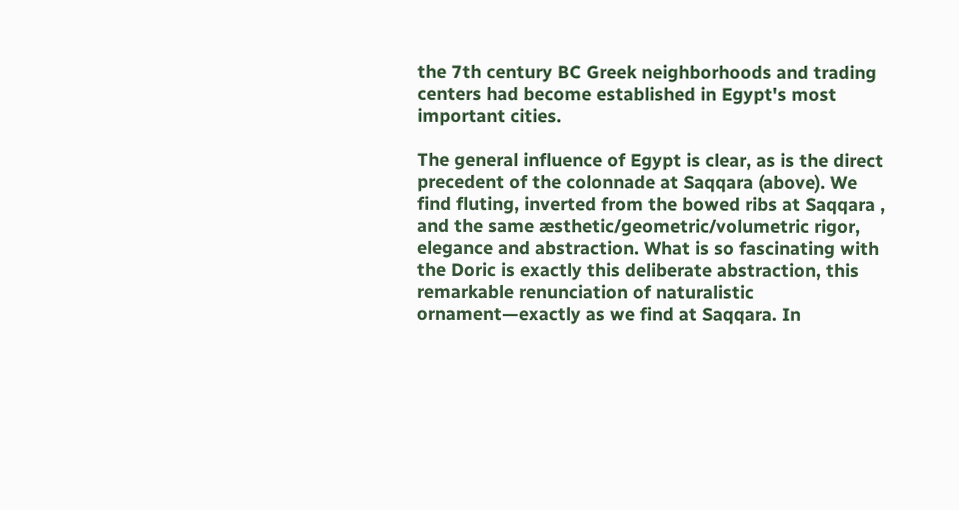the 7th century BC Greek neighborhoods and trading centers had become established in Egypt's most important cities.

The general influence of Egypt is clear, as is the direct precedent of the colonnade at Saqqara (above). We find fluting, inverted from the bowed ribs at Saqqara , and the same æsthetic/geometric/volumetric rigor, elegance and abstraction. What is so fascinating with the Doric is exactly this deliberate abstraction, this remarkable renunciation of naturalistic ornament—exactly as we find at Saqqara. In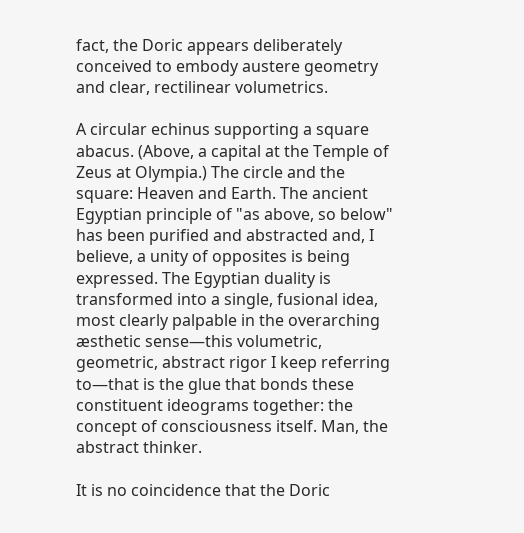fact, the Doric appears deliberately conceived to embody austere geometry and clear, rectilinear volumetrics.

A circular echinus supporting a square abacus. (Above, a capital at the Temple of Zeus at Olympia.) The circle and the square: Heaven and Earth. The ancient Egyptian principle of "as above, so below" has been purified and abstracted and, I believe, a unity of opposites is being expressed. The Egyptian duality is transformed into a single, fusional idea, most clearly palpable in the overarching æsthetic sense—this volumetric, geometric, abstract rigor I keep referring to—that is the glue that bonds these constituent ideograms together: the concept of consciousness itself. Man, the abstract thinker.

It is no coincidence that the Doric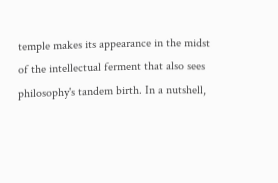temple makes its appearance in the midst of the intellectual ferment that also sees philosophy's tandem birth. In a nutshell,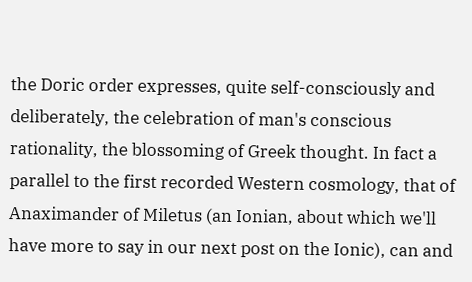the Doric order expresses, quite self-consciously and deliberately, the celebration of man's conscious rationality, the blossoming of Greek thought. In fact a parallel to the first recorded Western cosmology, that of Anaximander of Miletus (an Ionian, about which we'll have more to say in our next post on the Ionic), can and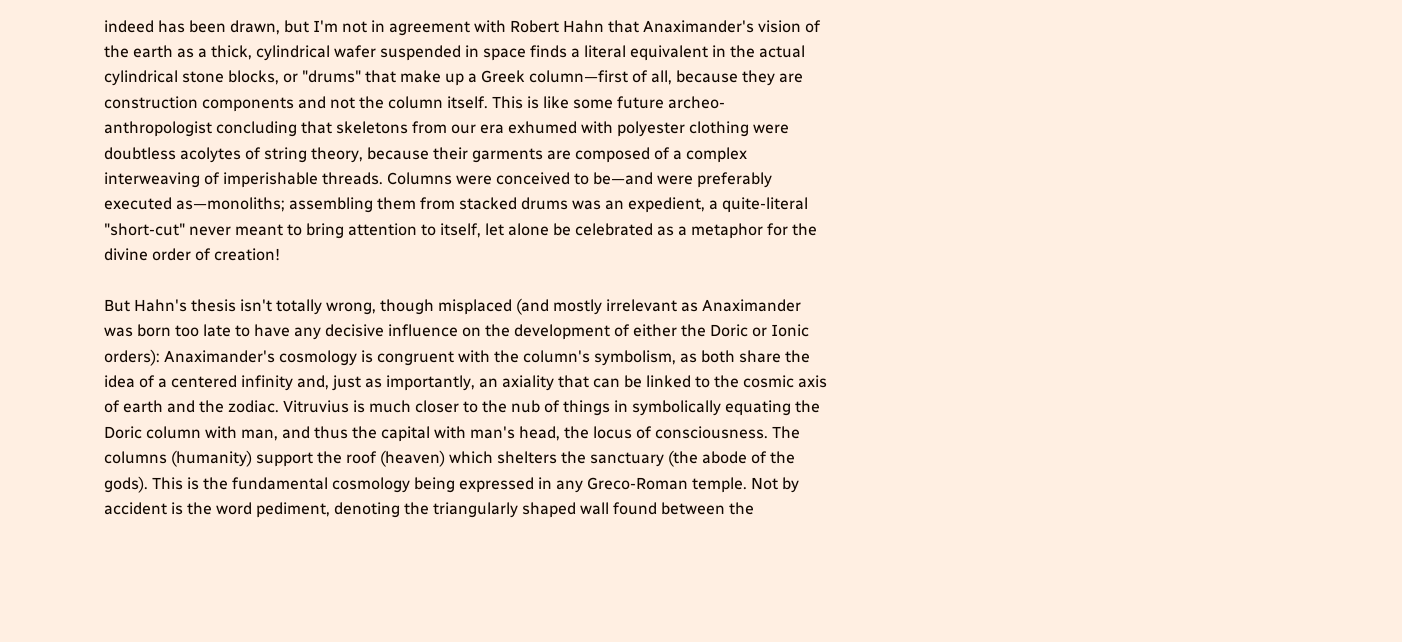indeed has been drawn, but I'm not in agreement with Robert Hahn that Anaximander's vision of the earth as a thick, cylindrical wafer suspended in space finds a literal equivalent in the actual cylindrical stone blocks, or "drums" that make up a Greek column—first of all, because they are construction components and not the column itself. This is like some future archeo-anthropologist concluding that skeletons from our era exhumed with polyester clothing were doubtless acolytes of string theory, because their garments are composed of a complex interweaving of imperishable threads. Columns were conceived to be—and were preferably executed as—monoliths; assembling them from stacked drums was an expedient, a quite-literal "short-cut" never meant to bring attention to itself, let alone be celebrated as a metaphor for the divine order of creation!

But Hahn's thesis isn't totally wrong, though misplaced (and mostly irrelevant as Anaximander was born too late to have any decisive influence on the development of either the Doric or Ionic orders): Anaximander's cosmology is congruent with the column's symbolism, as both share the idea of a centered infinity and, just as importantly, an axiality that can be linked to the cosmic axis of earth and the zodiac. Vitruvius is much closer to the nub of things in symbolically equating the Doric column with man, and thus the capital with man's head, the locus of consciousness. The columns (humanity) support the roof (heaven) which shelters the sanctuary (the abode of the gods). This is the fundamental cosmology being expressed in any Greco-Roman temple. Not by accident is the word pediment, denoting the triangularly shaped wall found between the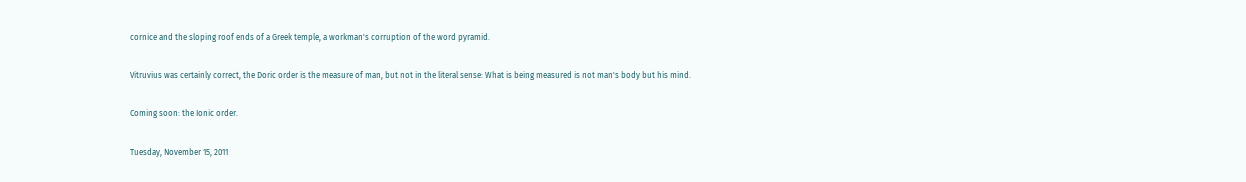cornice and the sloping roof ends of a Greek temple, a workman's corruption of the word pyramid.

Vitruvius was certainly correct, the Doric order is the measure of man, but not in the literal sense: What is being measured is not man's body but his mind.

Coming soon: the Ionic order.

Tuesday, November 15, 2011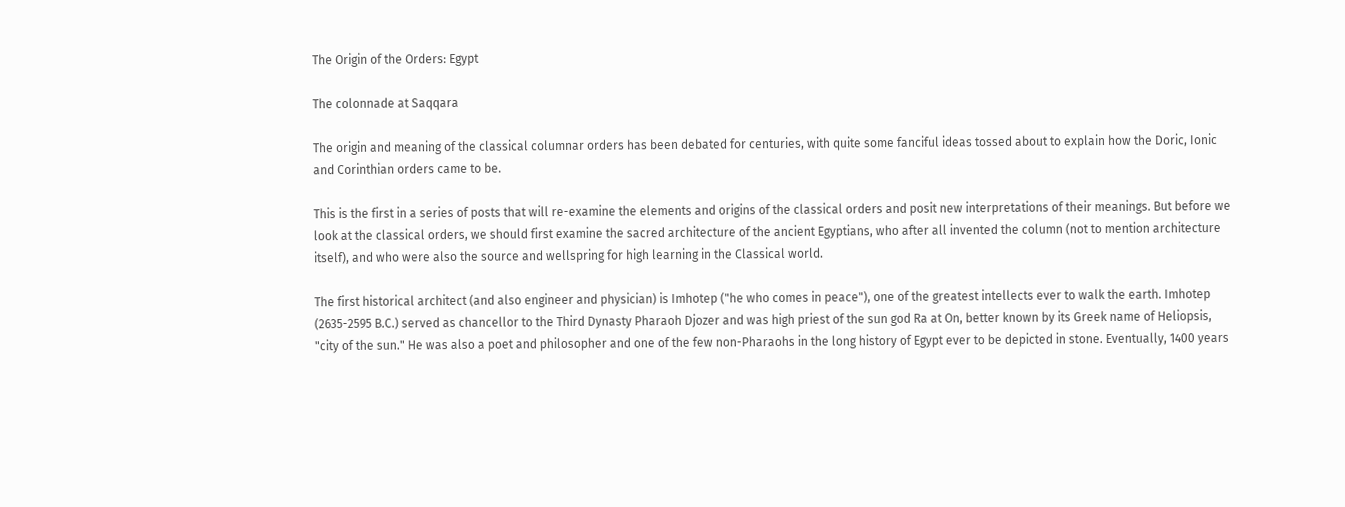The Origin of the Orders: Egypt

The colonnade at Saqqara

The origin and meaning of the classical columnar orders has been debated for centuries, with quite some fanciful ideas tossed about to explain how the Doric, Ionic and Corinthian orders came to be.

This is the first in a series of posts that will re-examine the elements and origins of the classical orders and posit new interpretations of their meanings. But before we look at the classical orders, we should first examine the sacred architecture of the ancient Egyptians, who after all invented the column (not to mention architecture itself), and who were also the source and wellspring for high learning in the Classical world.

The first historical architect (and also engineer and physician) is Imhotep ("he who comes in peace"), one of the greatest intellects ever to walk the earth. Imhotep (2635-2595 B.C.) served as chancellor to the Third Dynasty Pharaoh Djozer and was high priest of the sun god Ra at On, better known by its Greek name of Heliopsis, "city of the sun." He was also a poet and philosopher and one of the few non-Pharaohs in the long history of Egypt ever to be depicted in stone. Eventually, 1400 years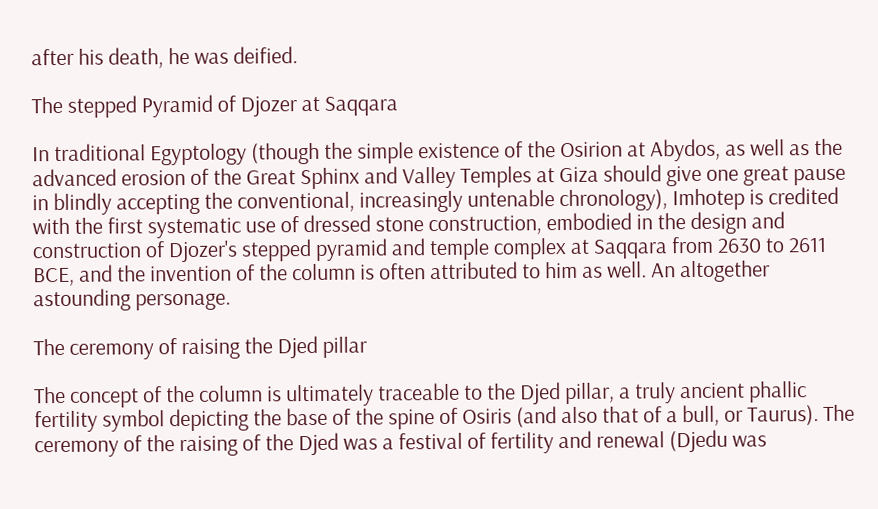after his death, he was deified.

The stepped Pyramid of Djozer at Saqqara

In traditional Egyptology (though the simple existence of the Osirion at Abydos, as well as the advanced erosion of the Great Sphinx and Valley Temples at Giza should give one great pause in blindly accepting the conventional, increasingly untenable chronology), Imhotep is credited with the first systematic use of dressed stone construction, embodied in the design and construction of Djozer's stepped pyramid and temple complex at Saqqara from 2630 to 2611 BCE, and the invention of the column is often attributed to him as well. An altogether astounding personage.

The ceremony of raising the Djed pillar

The concept of the column is ultimately traceable to the Djed pillar, a truly ancient phallic fertility symbol depicting the base of the spine of Osiris (and also that of a bull, or Taurus). The ceremony of the raising of the Djed was a festival of fertility and renewal (Djedu was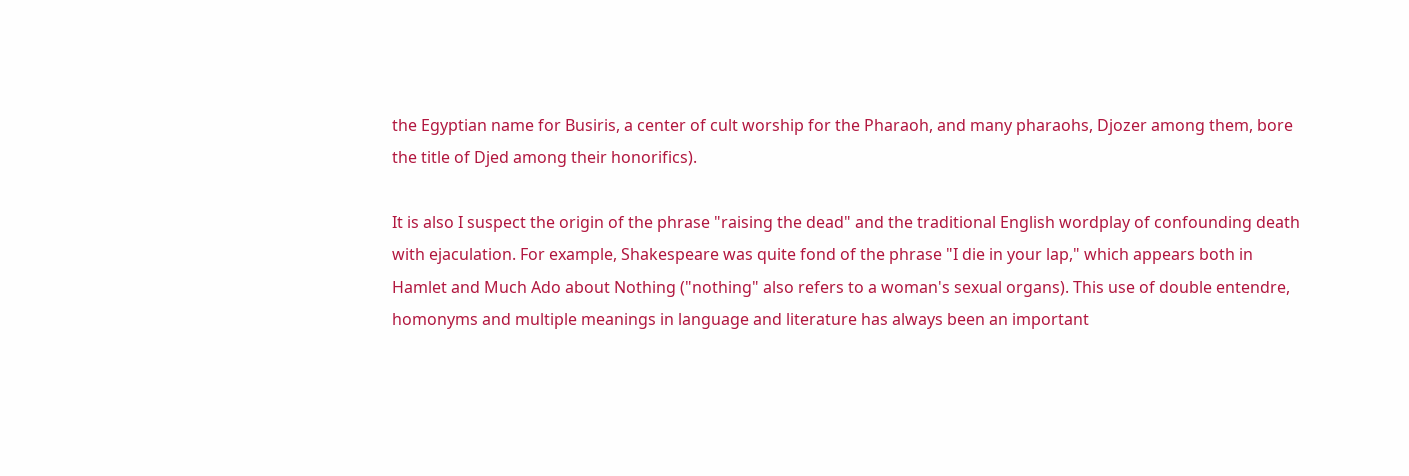the Egyptian name for Busiris, a center of cult worship for the Pharaoh, and many pharaohs, Djozer among them, bore the title of Djed among their honorifics).

It is also I suspect the origin of the phrase "raising the dead" and the traditional English wordplay of confounding death with ejaculation. For example, Shakespeare was quite fond of the phrase "I die in your lap," which appears both in Hamlet and Much Ado about Nothing ("nothing" also refers to a woman's sexual organs). This use of double entendre, homonyms and multiple meanings in language and literature has always been an important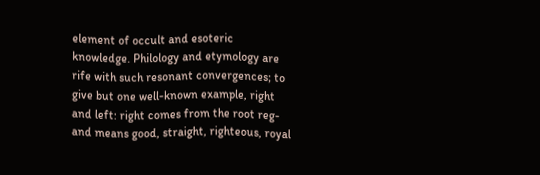element of occult and esoteric knowledge. Philology and etymology are rife with such resonant convergences; to give but one well-known example, right and left: right comes from the root reg- and means good, straight, righteous, royal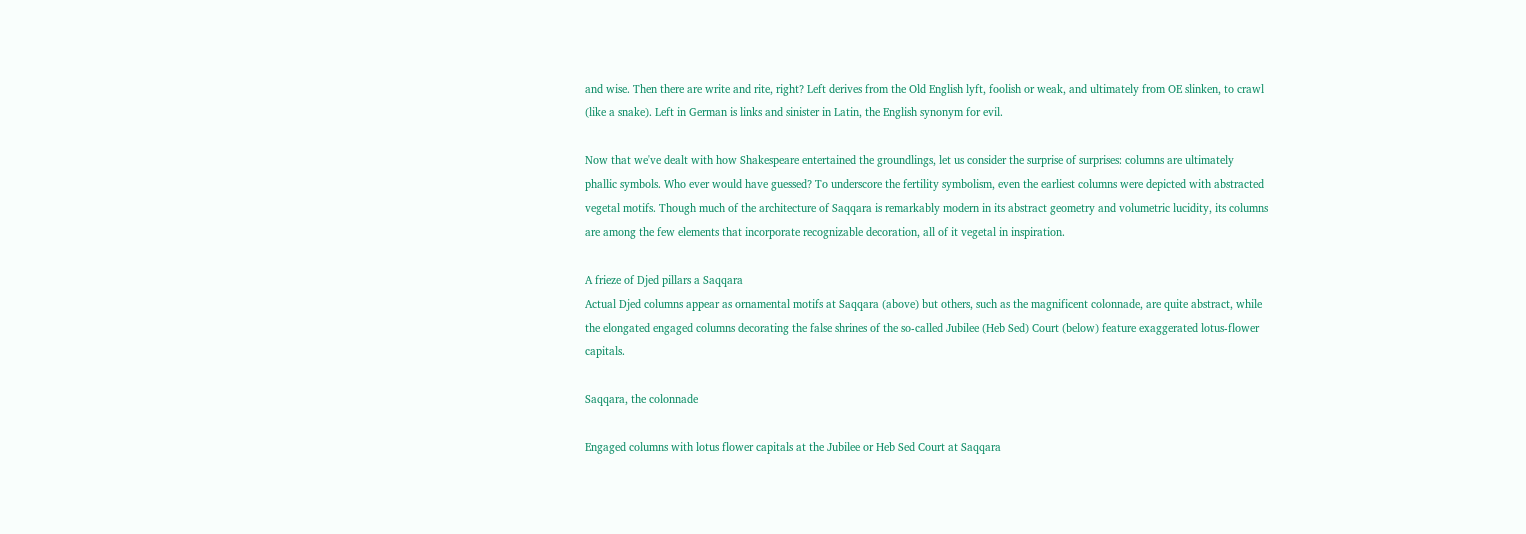and wise. Then there are write and rite, right? Left derives from the Old English lyft, foolish or weak, and ultimately from OE slinken, to crawl (like a snake). Left in German is links and sinister in Latin, the English synonym for evil.

Now that we've dealt with how Shakespeare entertained the groundlings, let us consider the surprise of surprises: columns are ultimately phallic symbols. Who ever would have guessed? To underscore the fertility symbolism, even the earliest columns were depicted with abstracted vegetal motifs. Though much of the architecture of Saqqara is remarkably modern in its abstract geometry and volumetric lucidity, its columns are among the few elements that incorporate recognizable decoration, all of it vegetal in inspiration.

A frieze of Djed pillars a Saqqara
Actual Djed columns appear as ornamental motifs at Saqqara (above) but others, such as the magnificent colonnade, are quite abstract, while the elongated engaged columns decorating the false shrines of the so-called Jubilee (Heb Sed) Court (below) feature exaggerated lotus-flower capitals.

Saqqara, the colonnade

Engaged columns with lotus flower capitals at the Jubilee or Heb Sed Court at Saqqara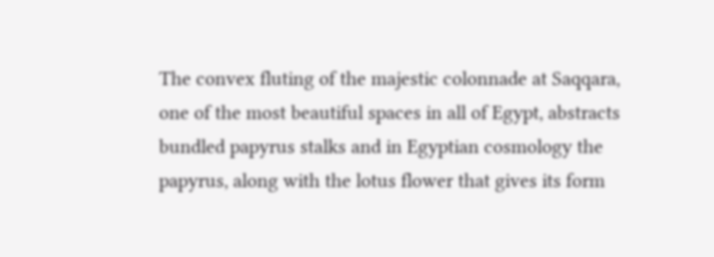The convex fluting of the majestic colonnade at Saqqara, one of the most beautiful spaces in all of Egypt, abstracts bundled papyrus stalks and in Egyptian cosmology the papyrus, along with the lotus flower that gives its form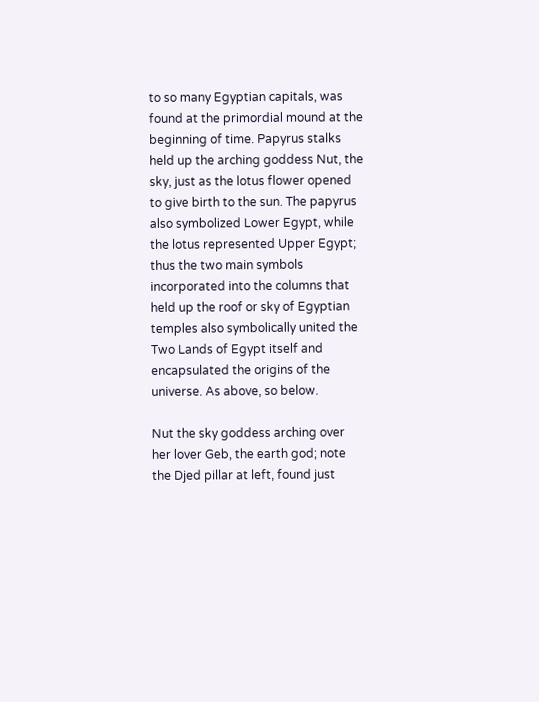to so many Egyptian capitals, was found at the primordial mound at the beginning of time. Papyrus stalks held up the arching goddess Nut, the sky, just as the lotus flower opened to give birth to the sun. The papyrus also symbolized Lower Egypt, while the lotus represented Upper Egypt; thus the two main symbols incorporated into the columns that held up the roof or sky of Egyptian temples also symbolically united the Two Lands of Egypt itself and encapsulated the origins of the universe. As above, so below.

Nut the sky goddess arching over her lover Geb, the earth god; note the Djed pillar at left, found just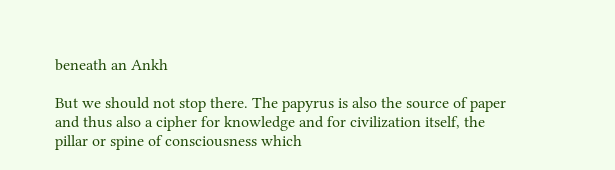beneath an Ankh

But we should not stop there. The papyrus is also the source of paper and thus also a cipher for knowledge and for civilization itself, the pillar or spine of consciousness which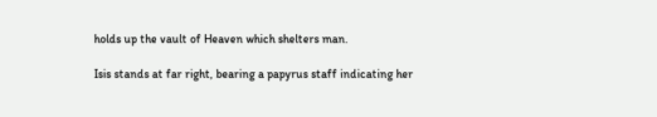holds up the vault of Heaven which shelters man.

Isis stands at far right, bearing a papyrus staff indicating her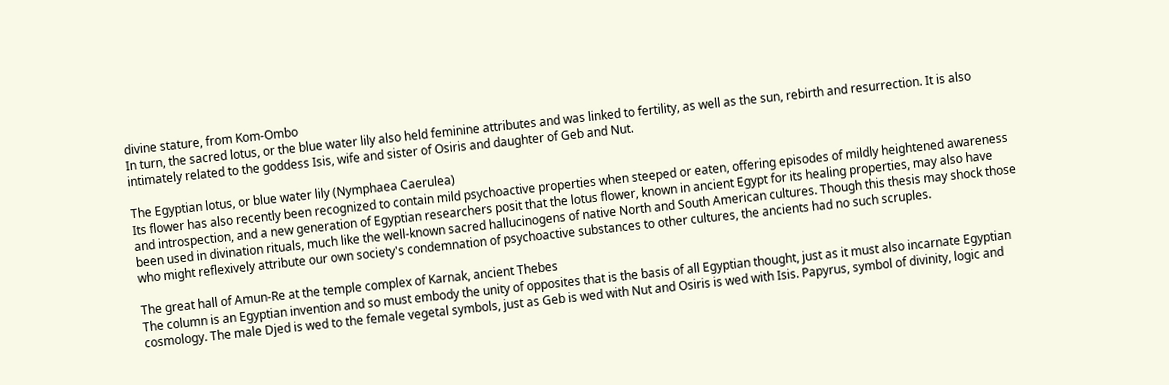divine stature, from Kom-Ombo
In turn, the sacred lotus, or the blue water lily also held feminine attributes and was linked to fertility, as well as the sun, rebirth and resurrection. It is also intimately related to the goddess Isis, wife and sister of Osiris and daughter of Geb and Nut.

The Egyptian lotus, or blue water lily (Nymphaea Caerulea)
Its flower has also recently been recognized to contain mild psychoactive properties when steeped or eaten, offering episodes of mildly heightened awareness and introspection, and a new generation of Egyptian researchers posit that the lotus flower, known in ancient Egypt for its healing properties, may also have been used in divination rituals, much like the well-known sacred hallucinogens of native North and South American cultures. Though this thesis may shock those who might reflexively attribute our own society's condemnation of psychoactive substances to other cultures, the ancients had no such scruples.

The great hall of Amun-Re at the temple complex of Karnak, ancient Thebes
The column is an Egyptian invention and so must embody the unity of opposites that is the basis of all Egyptian thought, just as it must also incarnate Egyptian cosmology. The male Djed is wed to the female vegetal symbols, just as Geb is wed with Nut and Osiris is wed with Isis. Papyrus, symbol of divinity, logic and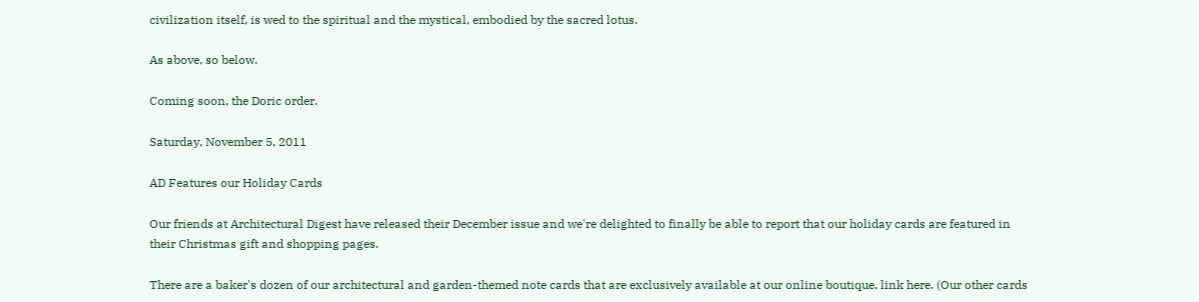civilization itself, is wed to the spiritual and the mystical, embodied by the sacred lotus.

As above, so below.

Coming soon, the Doric order.

Saturday, November 5, 2011

AD Features our Holiday Cards

Our friends at Architectural Digest have released their December issue and we're delighted to finally be able to report that our holiday cards are featured in their Christmas gift and shopping pages.

There are a baker's dozen of our architectural and garden-themed note cards that are exclusively available at our online boutique, link here. (Our other cards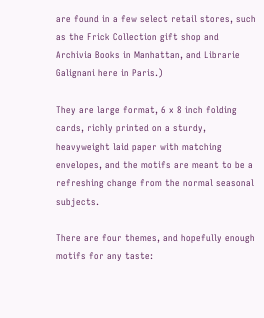are found in a few select retail stores, such as the Frick Collection gift shop and Archivia Books in Manhattan, and Librarie Galignani here in Paris.)

They are large format, 6 x 8 inch folding cards, richly printed on a sturdy, heavyweight laid paper with matching envelopes, and the motifs are meant to be a refreshing change from the normal seasonal subjects.

There are four themes, and hopefully enough motifs for any taste: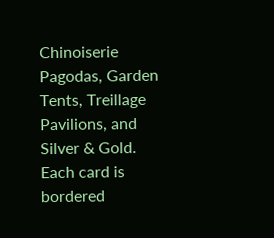Chinoiserie Pagodas, Garden Tents, Treillage Pavilions, and Silver & Gold. Each card is bordered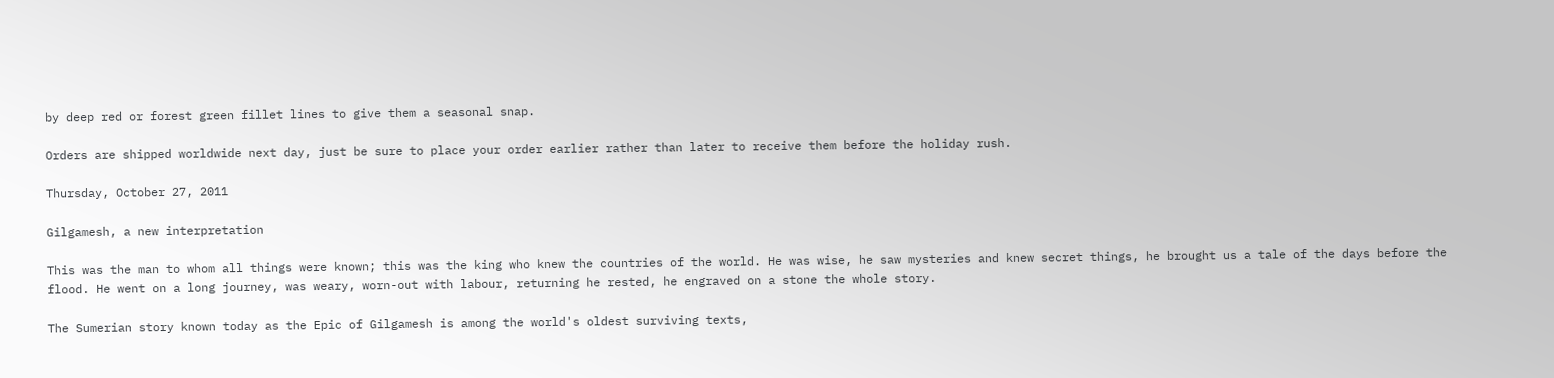by deep red or forest green fillet lines to give them a seasonal snap.

Orders are shipped worldwide next day, just be sure to place your order earlier rather than later to receive them before the holiday rush.

Thursday, October 27, 2011

Gilgamesh, a new interpretation

This was the man to whom all things were known; this was the king who knew the countries of the world. He was wise, he saw mysteries and knew secret things, he brought us a tale of the days before the flood. He went on a long journey, was weary, worn-out with labour, returning he rested, he engraved on a stone the whole story.

The Sumerian story known today as the Epic of Gilgamesh is among the world's oldest surviving texts,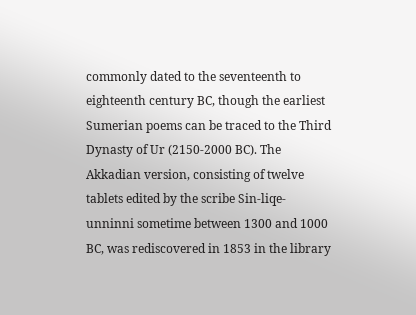commonly dated to the seventeenth to eighteenth century BC, though the earliest Sumerian poems can be traced to the Third Dynasty of Ur (2150-2000 BC). The Akkadian version, consisting of twelve tablets edited by the scribe Sin-liqe-unninni sometime between 1300 and 1000 BC, was rediscovered in 1853 in the library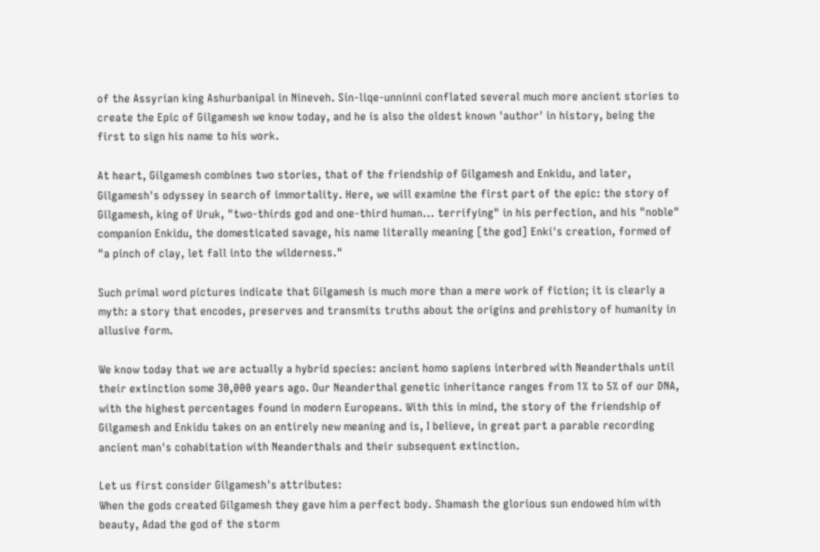of the Assyrian king Ashurbanipal in Nineveh. Sin-liqe-unninni conflated several much more ancient stories to create the Epic of Gilgamesh we know today, and he is also the oldest known 'author' in history, being the first to sign his name to his work.

At heart, Gilgamesh combines two stories, that of the friendship of Gilgamesh and Enkidu, and later, Gilgamesh's odyssey in search of immortality. Here, we will examine the first part of the epic: the story of Gilgamesh, king of Uruk, "two-thirds god and one-third human... terrifying" in his perfection, and his "noble" companion Enkidu, the domesticated savage, his name literally meaning [the god] Enki's creation, formed of "a pinch of clay, let fall into the wilderness."

Such primal word pictures indicate that Gilgamesh is much more than a mere work of fiction; it is clearly a myth: a story that encodes, preserves and transmits truths about the origins and prehistory of humanity in allusive form.

We know today that we are actually a hybrid species: ancient homo sapiens interbred with Neanderthals until their extinction some 30,000 years ago. Our Neanderthal genetic inheritance ranges from 1% to 5% of our DNA, with the highest percentages found in modern Europeans. With this in mind, the story of the friendship of Gilgamesh and Enkidu takes on an entirely new meaning and is, I believe, in great part a parable recording ancient man's cohabitation with Neanderthals and their subsequent extinction.

Let us first consider Gilgamesh's attributes:
When the gods created Gilgamesh they gave him a perfect body. Shamash the glorious sun endowed him with beauty, Adad the god of the storm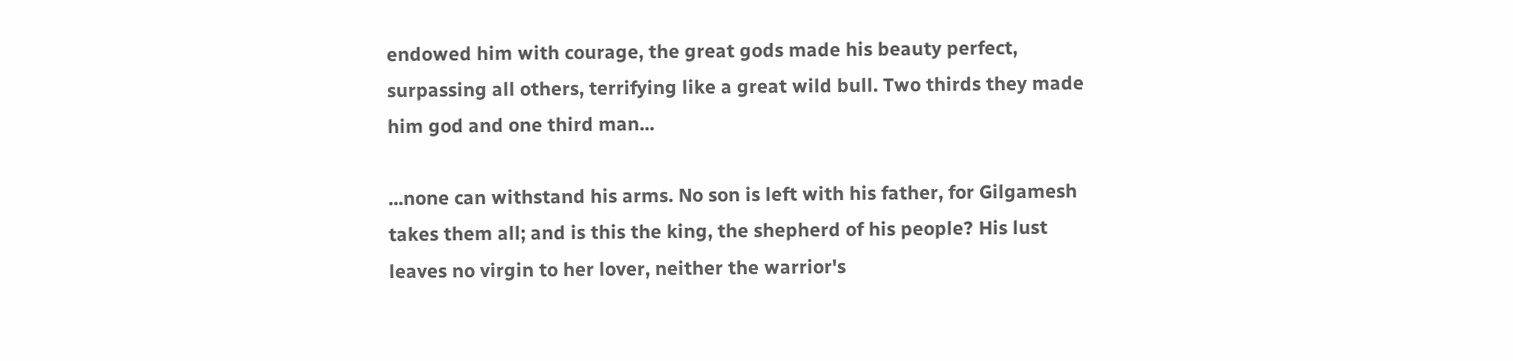endowed him with courage, the great gods made his beauty perfect, surpassing all others, terrifying like a great wild bull. Two thirds they made him god and one third man...

...none can withstand his arms. No son is left with his father, for Gilgamesh takes them all; and is this the king, the shepherd of his people? His lust leaves no virgin to her lover, neither the warrior's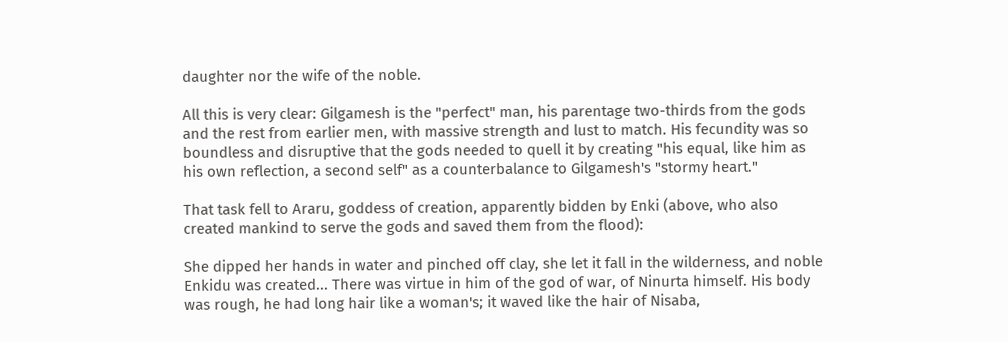daughter nor the wife of the noble.

All this is very clear: Gilgamesh is the "perfect" man, his parentage two-thirds from the gods and the rest from earlier men, with massive strength and lust to match. His fecundity was so boundless and disruptive that the gods needed to quell it by creating "his equal, like him as his own reflection, a second self" as a counterbalance to Gilgamesh's "stormy heart."

That task fell to Araru, goddess of creation, apparently bidden by Enki (above, who also created mankind to serve the gods and saved them from the flood):

She dipped her hands in water and pinched off clay, she let it fall in the wilderness, and noble Enkidu was created... There was virtue in him of the god of war, of Ninurta himself. His body was rough, he had long hair like a woman's; it waved like the hair of Nisaba,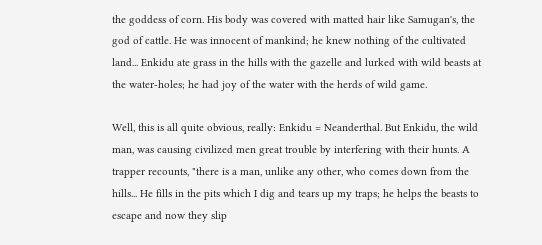the goddess of corn. His body was covered with matted hair like Samugan's, the god of cattle. He was innocent of mankind; he knew nothing of the cultivated land... Enkidu ate grass in the hills with the gazelle and lurked with wild beasts at the water-holes; he had joy of the water with the herds of wild game.

Well, this is all quite obvious, really: Enkidu = Neanderthal. But Enkidu, the wild man, was causing civilized men great trouble by interfering with their hunts. A trapper recounts, "there is a man, unlike any other, who comes down from the hills... He fills in the pits which I dig and tears up my traps; he helps the beasts to escape and now they slip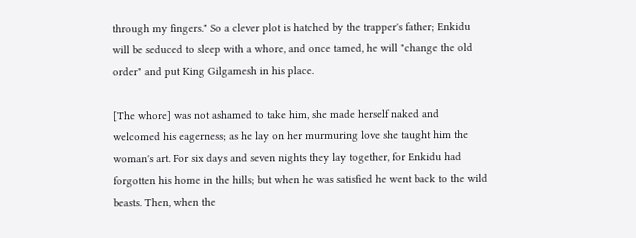through my fingers." So a clever plot is hatched by the trapper's father; Enkidu will be seduced to sleep with a whore, and once tamed, he will "change the old order" and put King Gilgamesh in his place.

[The whore] was not ashamed to take him, she made herself naked and welcomed his eagerness; as he lay on her murmuring love she taught him the woman's art. For six days and seven nights they lay together, for Enkidu had forgotten his home in the hills; but when he was satisfied he went back to the wild beasts. Then, when the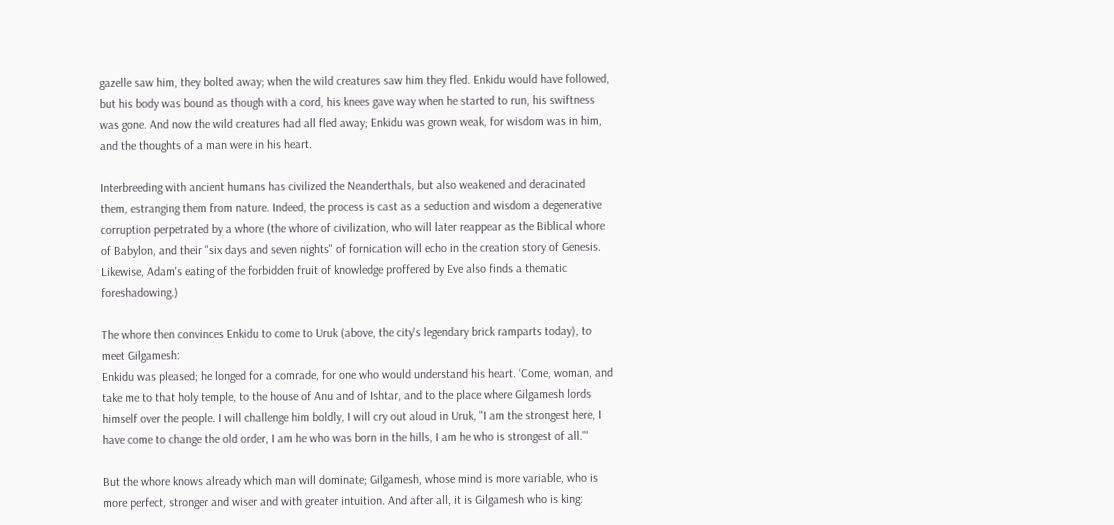gazelle saw him, they bolted away; when the wild creatures saw him they fled. Enkidu would have followed, but his body was bound as though with a cord, his knees gave way when he started to run, his swiftness was gone. And now the wild creatures had all fled away; Enkidu was grown weak, for wisdom was in him, and the thoughts of a man were in his heart.

Interbreeding with ancient humans has civilized the Neanderthals, but also weakened and deracinated them, estranging them from nature. Indeed, the process is cast as a seduction and wisdom a degenerative corruption perpetrated by a whore (the whore of civilization, who will later reappear as the Biblical whore of Babylon, and their "six days and seven nights" of fornication will echo in the creation story of Genesis. Likewise, Adam's eating of the forbidden fruit of knowledge proffered by Eve also finds a thematic foreshadowing.)

The whore then convinces Enkidu to come to Uruk (above, the city's legendary brick ramparts today), to meet Gilgamesh:
Enkidu was pleased; he longed for a comrade, for one who would understand his heart. ‘Come, woman, and take me to that holy temple, to the house of Anu and of Ishtar, and to the place where Gilgamesh lords himself over the people. I will challenge him boldly, I will cry out aloud in Uruk, "I am the strongest here, I have come to change the old order, I am he who was born in the hills, I am he who is strongest of all."'

But the whore knows already which man will dominate; Gilgamesh, whose mind is more variable, who is more perfect, stronger and wiser and with greater intuition. And after all, it is Gilgamesh who is king: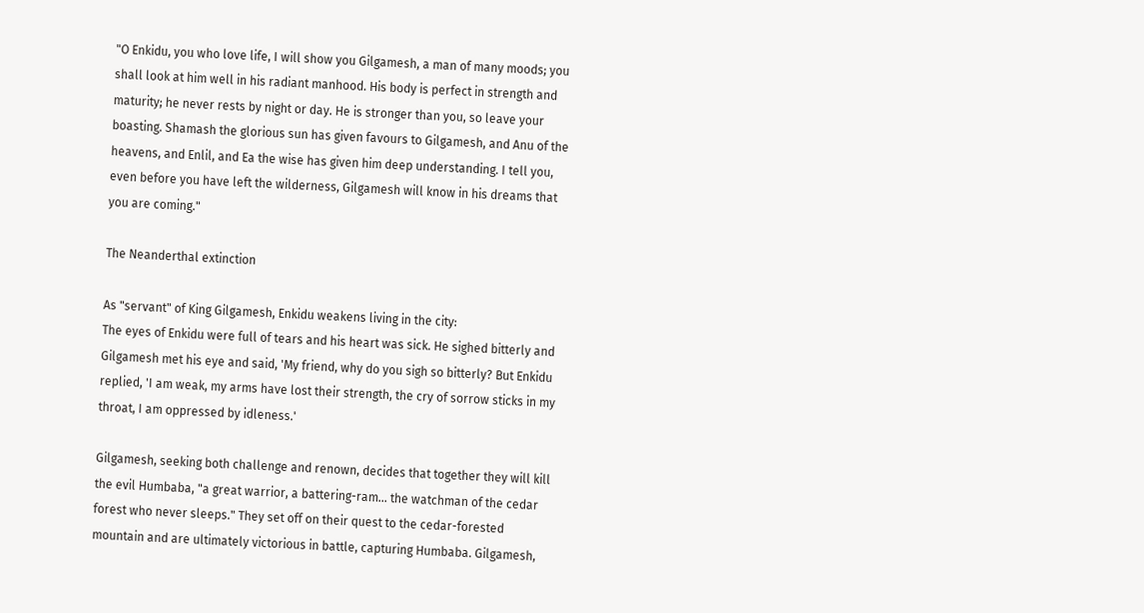"O Enkidu, you who love life, I will show you Gilgamesh, a man of many moods; you shall look at him well in his radiant manhood. His body is perfect in strength and maturity; he never rests by night or day. He is stronger than you, so leave your boasting. Shamash the glorious sun has given favours to Gilgamesh, and Anu of the heavens, and Enlil, and Ea the wise has given him deep understanding. I tell you, even before you have left the wilderness, Gilgamesh will know in his dreams that you are coming."

The Neanderthal extinction

As "servant" of King Gilgamesh, Enkidu weakens living in the city:
The eyes of Enkidu were full of tears and his heart was sick. He sighed bitterly and Gilgamesh met his eye and said, 'My friend, why do you sigh so bitterly? But Enkidu replied, 'I am weak, my arms have lost their strength, the cry of sorrow sticks in my throat, I am oppressed by idleness.'

Gilgamesh, seeking both challenge and renown, decides that together they will kill the evil Humbaba, "a great warrior, a battering-ram... the watchman of the cedar forest who never sleeps." They set off on their quest to the cedar-forested mountain and are ultimately victorious in battle, capturing Humbaba. Gilgamesh,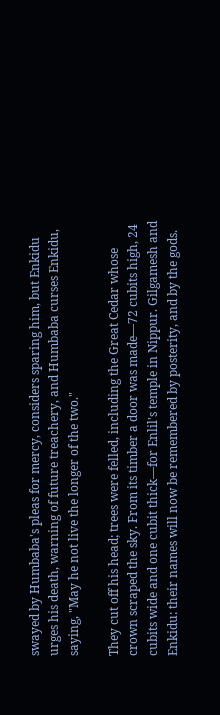swayed by Humbaba's pleas for mercy, considers sparing him, but Enkidu urges his death, warning of future treachery, and Humbaba curses Enkidu, saying, "May he not live the longer of the two."

They cut off his head; trees were felled, including the Great Cedar whose crown scraped the sky. From its timber a door was made—72 cubits high, 24 cubits wide and one cubit thick—for Enlil's temple in Nippur. Gilgamesh and Enkidu: their names will now be remembered by posterity, and by the gods.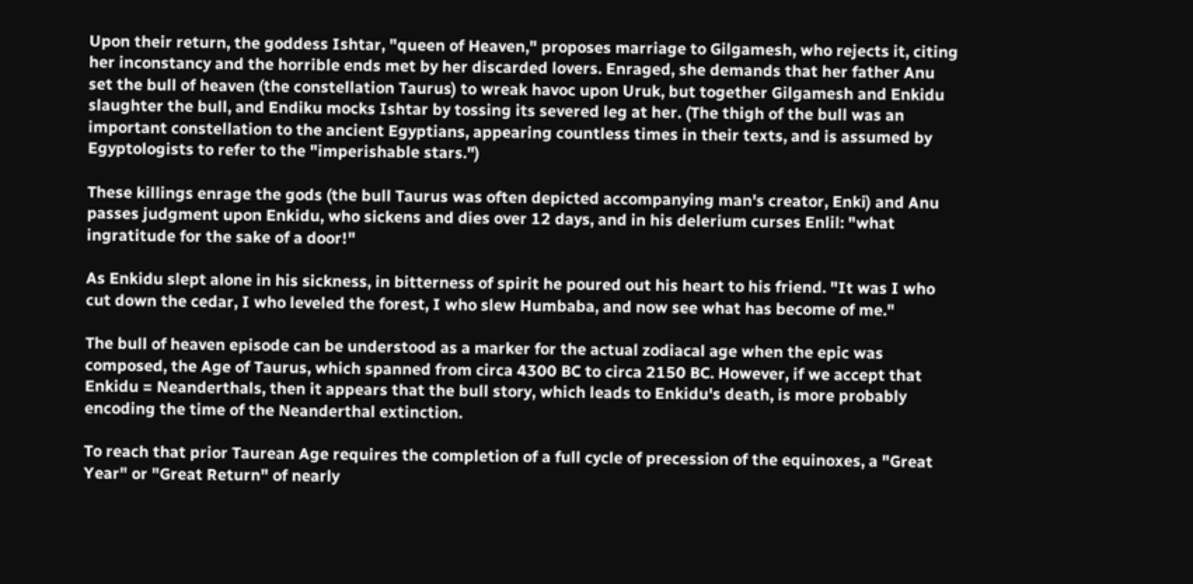Upon their return, the goddess Ishtar, "queen of Heaven," proposes marriage to Gilgamesh, who rejects it, citing her inconstancy and the horrible ends met by her discarded lovers. Enraged, she demands that her father Anu set the bull of heaven (the constellation Taurus) to wreak havoc upon Uruk, but together Gilgamesh and Enkidu slaughter the bull, and Endiku mocks Ishtar by tossing its severed leg at her. (The thigh of the bull was an important constellation to the ancient Egyptians, appearing countless times in their texts, and is assumed by Egyptologists to refer to the "imperishable stars.")

These killings enrage the gods (the bull Taurus was often depicted accompanying man's creator, Enki) and Anu passes judgment upon Enkidu, who sickens and dies over 12 days, and in his delerium curses Enlil: "what ingratitude for the sake of a door!"

As Enkidu slept alone in his sickness, in bitterness of spirit he poured out his heart to his friend. "It was I who cut down the cedar, I who leveled the forest, I who slew Humbaba, and now see what has become of me."

The bull of heaven episode can be understood as a marker for the actual zodiacal age when the epic was composed, the Age of Taurus, which spanned from circa 4300 BC to circa 2150 BC. However, if we accept that Enkidu = Neanderthals, then it appears that the bull story, which leads to Enkidu's death, is more probably encoding the time of the Neanderthal extinction.

To reach that prior Taurean Age requires the completion of a full cycle of precession of the equinoxes, a "Great Year" or "Great Return" of nearly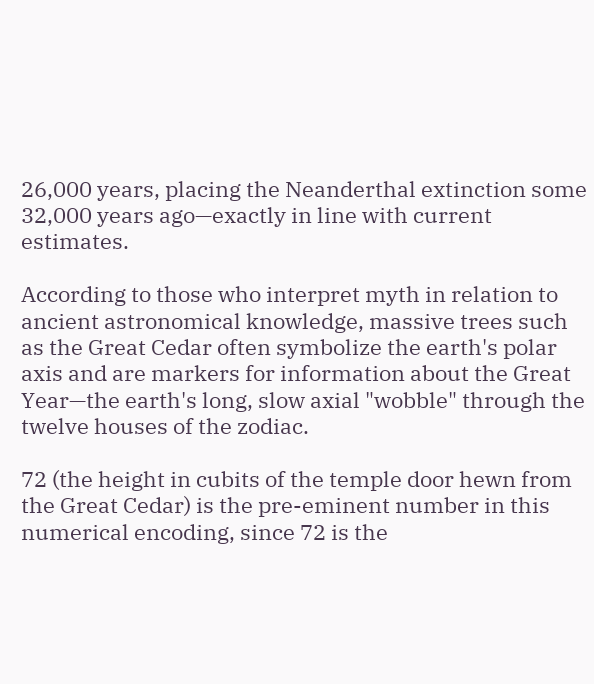26,000 years, placing the Neanderthal extinction some 32,000 years ago—exactly in line with current estimates.

According to those who interpret myth in relation to ancient astronomical knowledge, massive trees such as the Great Cedar often symbolize the earth's polar axis and are markers for information about the Great Year—the earth's long, slow axial "wobble" through the twelve houses of the zodiac.

72 (the height in cubits of the temple door hewn from the Great Cedar) is the pre-eminent number in this numerical encoding, since 72 is the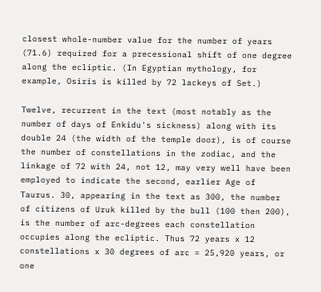closest whole-number value for the number of years (71.6) required for a precessional shift of one degree along the ecliptic. (In Egyptian mythology, for example, Osiris is killed by 72 lackeys of Set.)

Twelve, recurrent in the text (most notably as the number of days of Enkidu's sickness) along with its double 24 (the width of the temple door), is of course the number of constellations in the zodiac, and the linkage of 72 with 24, not 12, may very well have been employed to indicate the second, earlier Age of Taurus. 30, appearing in the text as 300, the number of citizens of Uruk killed by the bull (100 then 200), is the number of arc-degrees each constellation occupies along the ecliptic. Thus 72 years x 12 constellations x 30 degrees of arc = 25,920 years, or one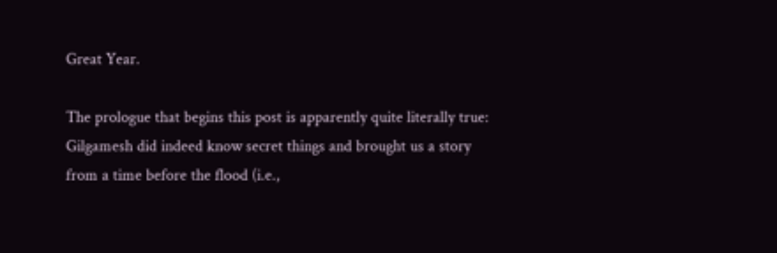Great Year.

The prologue that begins this post is apparently quite literally true: Gilgamesh did indeed know secret things and brought us a story from a time before the flood (i.e.,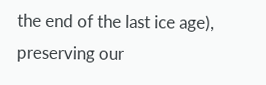the end of the last ice age), preserving our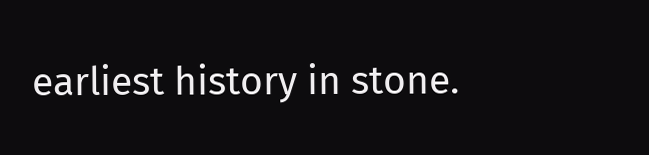earliest history in stone.